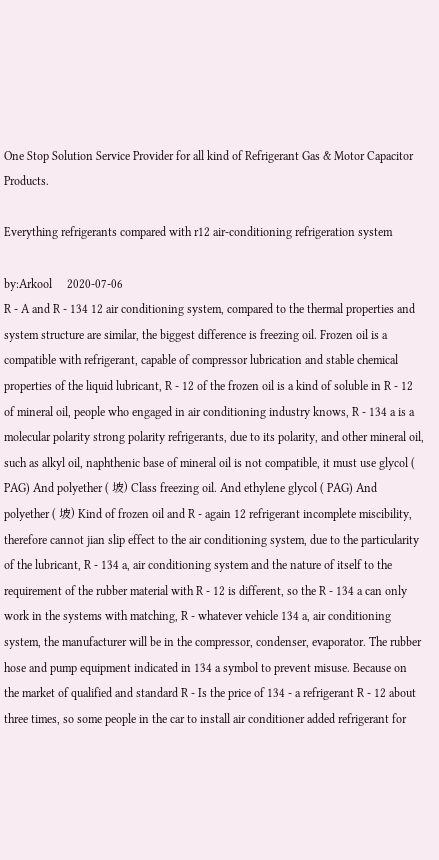One Stop Solution Service Provider for all kind of Refrigerant Gas & Motor Capacitor Products.

Everything refrigerants compared with r12 air-conditioning refrigeration system

by:Arkool     2020-07-06
R - A and R - 134 12 air conditioning system, compared to the thermal properties and system structure are similar, the biggest difference is freezing oil. Frozen oil is a compatible with refrigerant, capable of compressor lubrication and stable chemical properties of the liquid lubricant, R - 12 of the frozen oil is a kind of soluble in R - 12 of mineral oil, people who engaged in air conditioning industry knows, R - 134 a is a molecular polarity strong polarity refrigerants, due to its polarity, and other mineral oil, such as alkyl oil, naphthenic base of mineral oil is not compatible, it must use glycol ( PAG) And polyether ( 坡) Class freezing oil. And ethylene glycol ( PAG) And polyether ( 坡) Kind of frozen oil and R - again 12 refrigerant incomplete miscibility, therefore cannot jian slip effect to the air conditioning system, due to the particularity of the lubricant, R - 134 a, air conditioning system and the nature of itself to the requirement of the rubber material with R - 12 is different, so the R - 134 a can only work in the systems with matching, R - whatever vehicle 134 a, air conditioning system, the manufacturer will be in the compressor, condenser, evaporator. The rubber hose and pump equipment indicated in 134 a symbol to prevent misuse. Because on the market of qualified and standard R - Is the price of 134 - a refrigerant R - 12 about three times, so some people in the car to install air conditioner added refrigerant for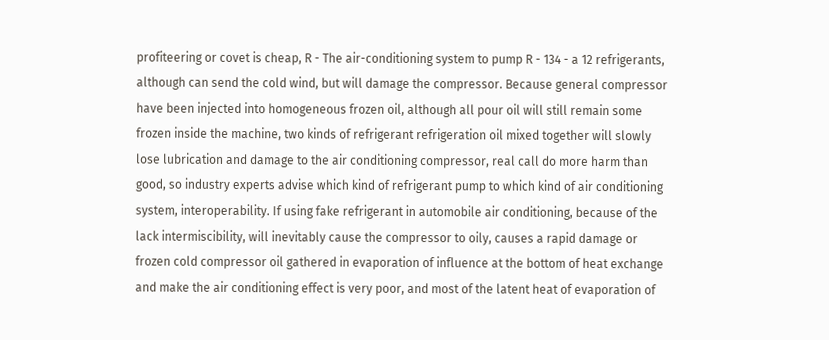profiteering or covet is cheap, R - The air-conditioning system to pump R - 134 - a 12 refrigerants, although can send the cold wind, but will damage the compressor. Because general compressor have been injected into homogeneous frozen oil, although all pour oil will still remain some frozen inside the machine, two kinds of refrigerant refrigeration oil mixed together will slowly lose lubrication and damage to the air conditioning compressor, real call do more harm than good, so industry experts advise which kind of refrigerant pump to which kind of air conditioning system, interoperability. If using fake refrigerant in automobile air conditioning, because of the lack intermiscibility, will inevitably cause the compressor to oily, causes a rapid damage or frozen cold compressor oil gathered in evaporation of influence at the bottom of heat exchange and make the air conditioning effect is very poor, and most of the latent heat of evaporation of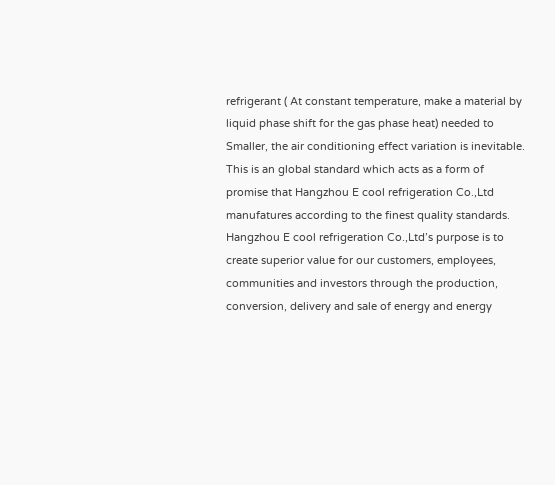refrigerant ( At constant temperature, make a material by liquid phase shift for the gas phase heat) needed to Smaller, the air conditioning effect variation is inevitable.
This is an global standard which acts as a form of promise that Hangzhou E cool refrigeration Co.,Ltd manufatures according to the finest quality standards.
Hangzhou E cool refrigeration Co.,Ltd’s purpose is to create superior value for our customers, employees, communities and investors through the production, conversion, delivery and sale of energy and energy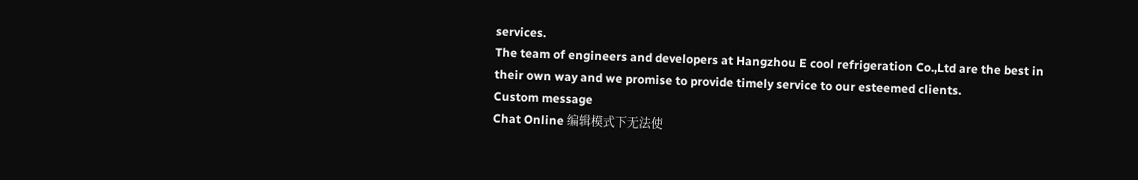services.
The team of engineers and developers at Hangzhou E cool refrigeration Co.,Ltd are the best in their own way and we promise to provide timely service to our esteemed clients.
Custom message
Chat Online 编辑模式下无法使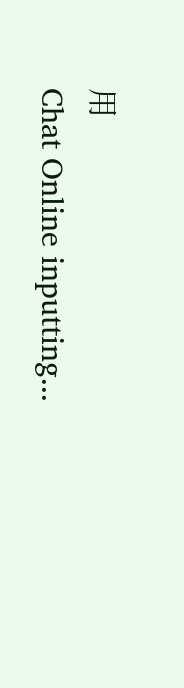用
Chat Online inputting...